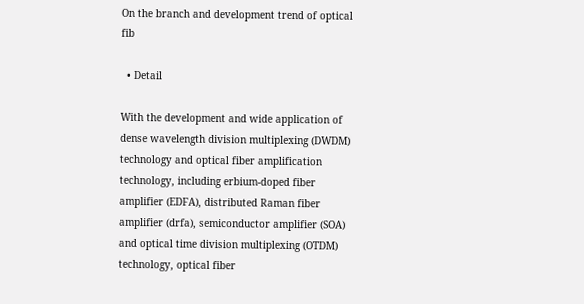On the branch and development trend of optical fib

  • Detail

With the development and wide application of dense wavelength division multiplexing (DWDM) technology and optical fiber amplification technology, including erbium-doped fiber amplifier (EDFA), distributed Raman fiber amplifier (drfa), semiconductor amplifier (SOA) and optical time division multiplexing (OTDM) technology, optical fiber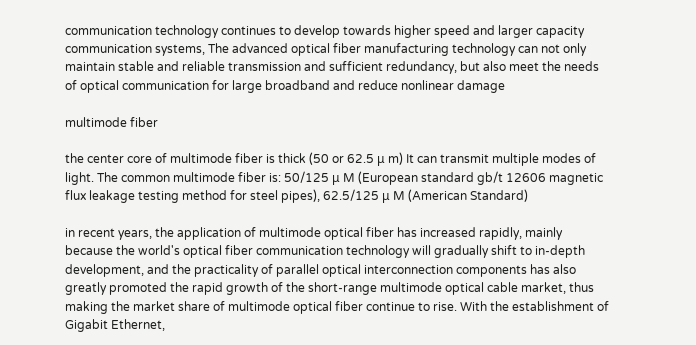communication technology continues to develop towards higher speed and larger capacity communication systems, The advanced optical fiber manufacturing technology can not only maintain stable and reliable transmission and sufficient redundancy, but also meet the needs of optical communication for large broadband and reduce nonlinear damage

multimode fiber

the center core of multimode fiber is thick (50 or 62.5 μ m) It can transmit multiple modes of light. The common multimode fiber is: 50/125 μ M (European standard gb/t 12606 magnetic flux leakage testing method for steel pipes), 62.5/125 μ M (American Standard)

in recent years, the application of multimode optical fiber has increased rapidly, mainly because the world's optical fiber communication technology will gradually shift to in-depth development, and the practicality of parallel optical interconnection components has also greatly promoted the rapid growth of the short-range multimode optical cable market, thus making the market share of multimode optical fiber continue to rise. With the establishment of Gigabit Ethernet,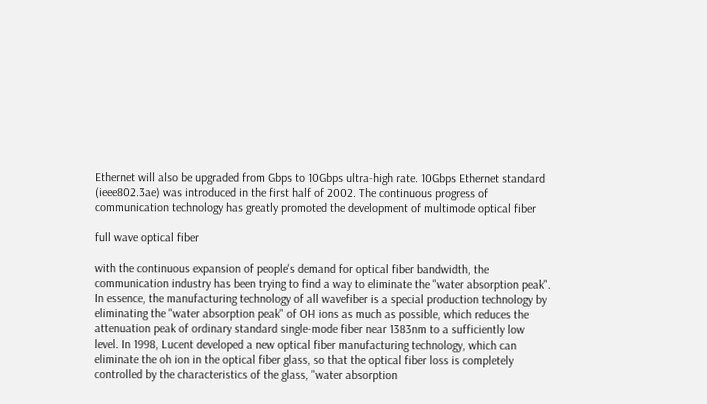Ethernet will also be upgraded from Gbps to 10Gbps ultra-high rate. 10Gbps Ethernet standard (ieee802.3ae) was introduced in the first half of 2002. The continuous progress of communication technology has greatly promoted the development of multimode optical fiber

full wave optical fiber

with the continuous expansion of people's demand for optical fiber bandwidth, the communication industry has been trying to find a way to eliminate the "water absorption peak". In essence, the manufacturing technology of all wavefiber is a special production technology by eliminating the "water absorption peak" of OH ions as much as possible, which reduces the attenuation peak of ordinary standard single-mode fiber near 1383nm to a sufficiently low level. In 1998, Lucent developed a new optical fiber manufacturing technology, which can eliminate the oh ion in the optical fiber glass, so that the optical fiber loss is completely controlled by the characteristics of the glass, "water absorption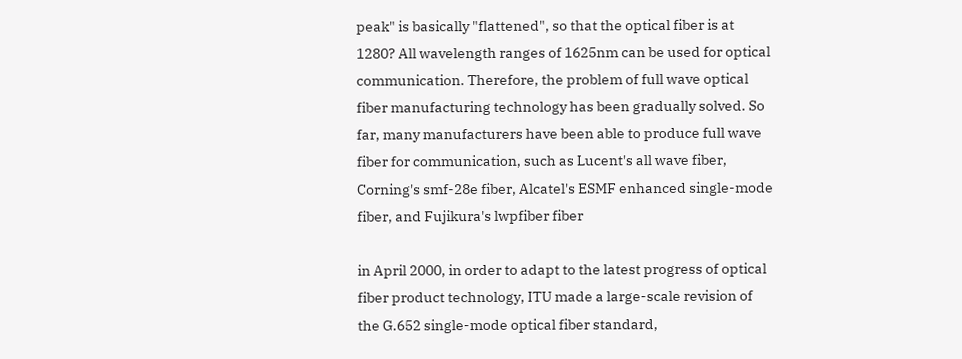peak" is basically "flattened", so that the optical fiber is at 1280? All wavelength ranges of 1625nm can be used for optical communication. Therefore, the problem of full wave optical fiber manufacturing technology has been gradually solved. So far, many manufacturers have been able to produce full wave fiber for communication, such as Lucent's all wave fiber, Corning's smf-28e fiber, Alcatel's ESMF enhanced single-mode fiber, and Fujikura's lwpfiber fiber

in April 2000, in order to adapt to the latest progress of optical fiber product technology, ITU made a large-scale revision of the G.652 single-mode optical fiber standard,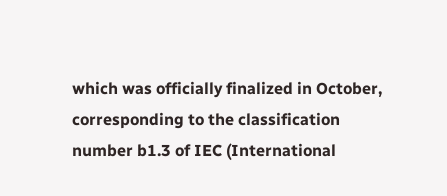which was officially finalized in October, corresponding to the classification number b1.3 of IEC (International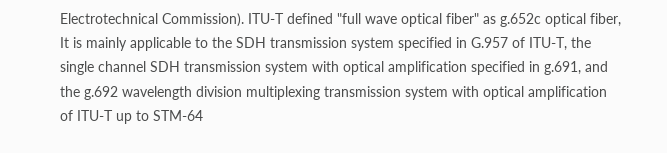Electrotechnical Commission). ITU-T defined "full wave optical fiber" as g.652c optical fiber, It is mainly applicable to the SDH transmission system specified in G.957 of ITU-T, the single channel SDH transmission system with optical amplification specified in g.691, and the g.692 wavelength division multiplexing transmission system with optical amplification of ITU-T up to STM-64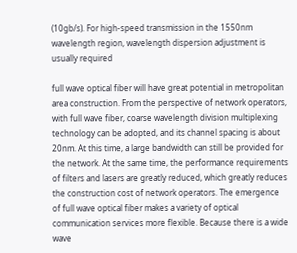(10gb/s). For high-speed transmission in the 1550nm wavelength region, wavelength dispersion adjustment is usually required

full wave optical fiber will have great potential in metropolitan area construction. From the perspective of network operators, with full wave fiber, coarse wavelength division multiplexing technology can be adopted, and its channel spacing is about 20nm. At this time, a large bandwidth can still be provided for the network. At the same time, the performance requirements of filters and lasers are greatly reduced, which greatly reduces the construction cost of network operators. The emergence of full wave optical fiber makes a variety of optical communication services more flexible. Because there is a wide wave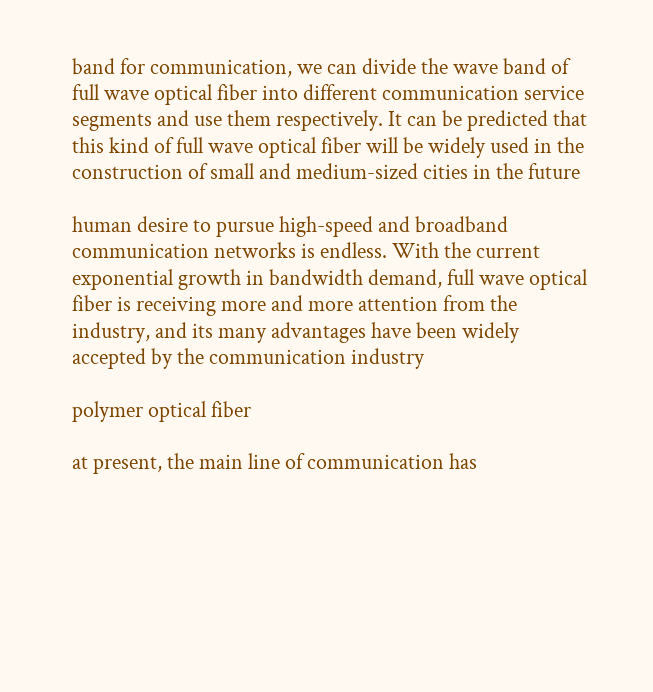band for communication, we can divide the wave band of full wave optical fiber into different communication service segments and use them respectively. It can be predicted that this kind of full wave optical fiber will be widely used in the construction of small and medium-sized cities in the future

human desire to pursue high-speed and broadband communication networks is endless. With the current exponential growth in bandwidth demand, full wave optical fiber is receiving more and more attention from the industry, and its many advantages have been widely accepted by the communication industry

polymer optical fiber

at present, the main line of communication has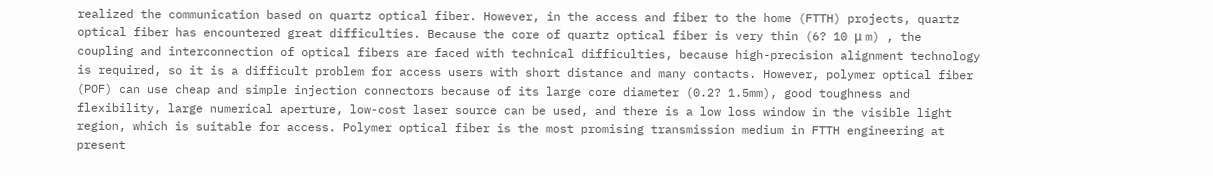realized the communication based on quartz optical fiber. However, in the access and fiber to the home (FTTH) projects, quartz optical fiber has encountered great difficulties. Because the core of quartz optical fiber is very thin (6? 10 μ m) , the coupling and interconnection of optical fibers are faced with technical difficulties, because high-precision alignment technology is required, so it is a difficult problem for access users with short distance and many contacts. However, polymer optical fiber (POF) can use cheap and simple injection connectors because of its large core diameter (0.2? 1.5mm), good toughness and flexibility, large numerical aperture, low-cost laser source can be used, and there is a low loss window in the visible light region, which is suitable for access. Polymer optical fiber is the most promising transmission medium in FTTH engineering at present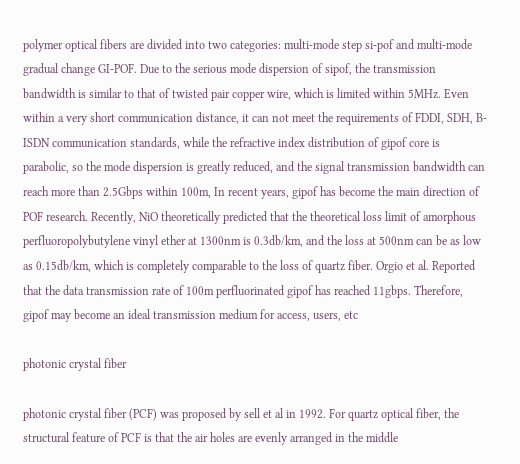polymer optical fibers are divided into two categories: multi-mode step si-pof and multi-mode gradual change GI-POF. Due to the serious mode dispersion of sipof, the transmission bandwidth is similar to that of twisted pair copper wire, which is limited within 5MHz. Even within a very short communication distance, it can not meet the requirements of FDDI, SDH, B-ISDN communication standards, while the refractive index distribution of gipof core is parabolic, so the mode dispersion is greatly reduced, and the signal transmission bandwidth can reach more than 2.5Gbps within 100m, In recent years, gipof has become the main direction of POF research. Recently, NiO theoretically predicted that the theoretical loss limit of amorphous perfluoropolybutylene vinyl ether at 1300nm is 0.3db/km, and the loss at 500nm can be as low as 0.15db/km, which is completely comparable to the loss of quartz fiber. Orgio et al. Reported that the data transmission rate of 100m perfluorinated gipof has reached 11gbps. Therefore, gipof may become an ideal transmission medium for access, users, etc

photonic crystal fiber

photonic crystal fiber (PCF) was proposed by sell et al in 1992. For quartz optical fiber, the structural feature of PCF is that the air holes are evenly arranged in the middle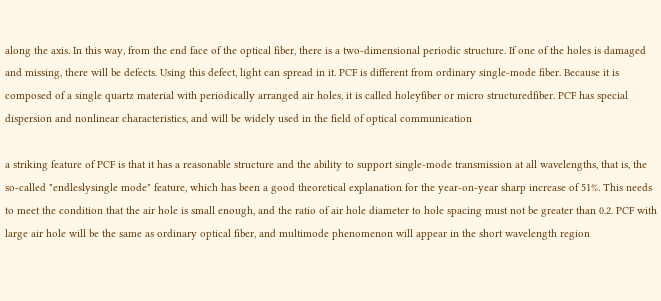along the axis. In this way, from the end face of the optical fiber, there is a two-dimensional periodic structure. If one of the holes is damaged and missing, there will be defects. Using this defect, light can spread in it. PCF is different from ordinary single-mode fiber. Because it is composed of a single quartz material with periodically arranged air holes, it is called holeyfiber or micro structuredfiber. PCF has special dispersion and nonlinear characteristics, and will be widely used in the field of optical communication

a striking feature of PCF is that it has a reasonable structure and the ability to support single-mode transmission at all wavelengths, that is, the so-called "endleslysingle mode" feature, which has been a good theoretical explanation for the year-on-year sharp increase of 51%. This needs to meet the condition that the air hole is small enough, and the ratio of air hole diameter to hole spacing must not be greater than 0.2. PCF with large air hole will be the same as ordinary optical fiber, and multimode phenomenon will appear in the short wavelength region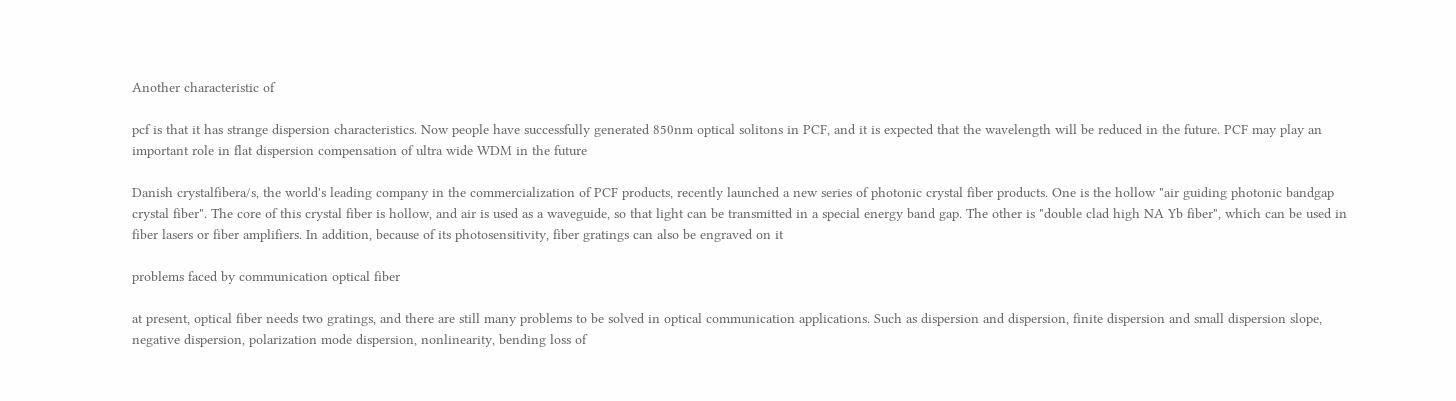Another characteristic of

pcf is that it has strange dispersion characteristics. Now people have successfully generated 850nm optical solitons in PCF, and it is expected that the wavelength will be reduced in the future. PCF may play an important role in flat dispersion compensation of ultra wide WDM in the future

Danish crystalfibera/s, the world's leading company in the commercialization of PCF products, recently launched a new series of photonic crystal fiber products. One is the hollow "air guiding photonic bandgap crystal fiber". The core of this crystal fiber is hollow, and air is used as a waveguide, so that light can be transmitted in a special energy band gap. The other is "double clad high NA Yb fiber", which can be used in fiber lasers or fiber amplifiers. In addition, because of its photosensitivity, fiber gratings can also be engraved on it

problems faced by communication optical fiber

at present, optical fiber needs two gratings, and there are still many problems to be solved in optical communication applications. Such as dispersion and dispersion, finite dispersion and small dispersion slope, negative dispersion, polarization mode dispersion, nonlinearity, bending loss of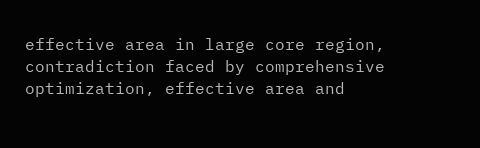effective area in large core region, contradiction faced by comprehensive optimization, effective area and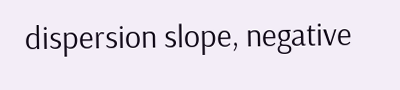dispersion slope, negative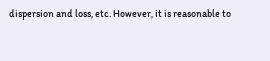dispersion and loss, etc. However, it is reasonable to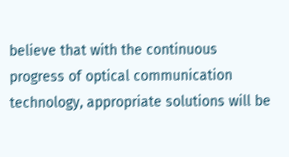believe that with the continuous progress of optical communication technology, appropriate solutions will be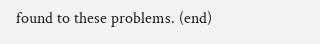found to these problems. (end)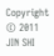Copyright © 2011 JIN SHI